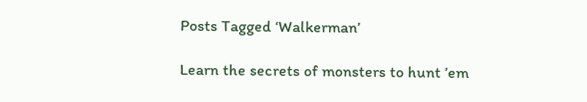Posts Tagged ‘Walkerman’

Learn the secrets of monsters to hunt ’em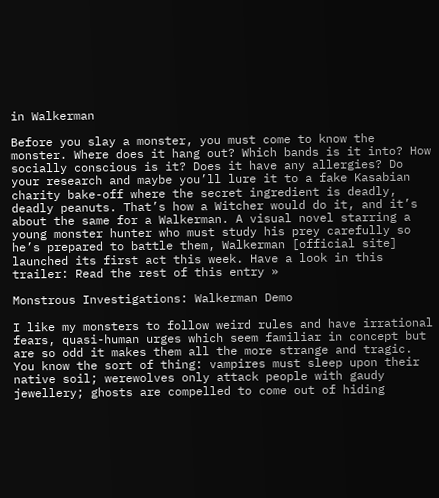in Walkerman

Before you slay a monster, you must come to know the monster. Where does it hang out? Which bands is it into? How socially conscious is it? Does it have any allergies? Do your research and maybe you’ll lure it to a fake Kasabian charity bake-off where the secret ingredient is deadly, deadly peanuts. That’s how a Witcher would do it, and it’s about the same for a Walkerman. A visual novel starring a young monster hunter who must study his prey carefully so he’s prepared to battle them, Walkerman [official site] launched its first act this week. Have a look in this trailer: Read the rest of this entry »

Monstrous Investigations: Walkerman Demo

I like my monsters to follow weird rules and have irrational fears, quasi-human urges which seem familiar in concept but are so odd it makes them all the more strange and tragic. You know the sort of thing: vampires must sleep upon their native soil; werewolves only attack people with gaudy jewellery; ghosts are compelled to come out of hiding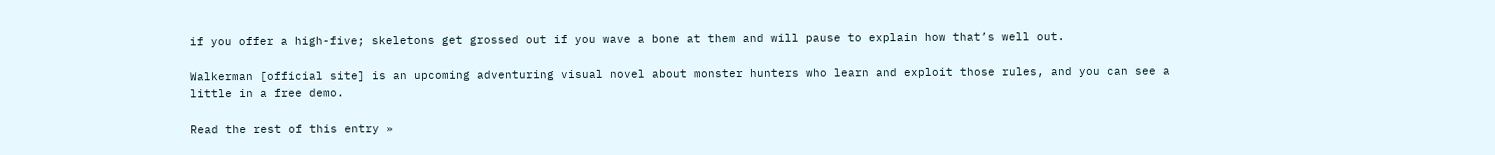if you offer a high-five; skeletons get grossed out if you wave a bone at them and will pause to explain how that’s well out.

Walkerman [official site] is an upcoming adventuring visual novel about monster hunters who learn and exploit those rules, and you can see a little in a free demo.

Read the rest of this entry »